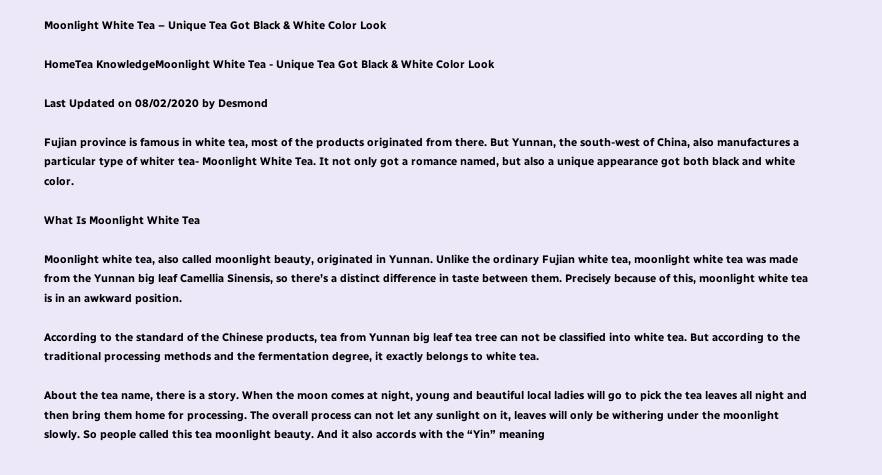Moonlight White Tea – Unique Tea Got Black & White Color Look

HomeTea KnowledgeMoonlight White Tea - Unique Tea Got Black & White Color Look

Last Updated on 08/02/2020 by Desmond

Fujian province is famous in white tea, most of the products originated from there. But Yunnan, the south-west of China, also manufactures a particular type of whiter tea- Moonlight White Tea. It not only got a romance named, but also a unique appearance got both black and white color.

What Is Moonlight White Tea

Moonlight white tea, also called moonlight beauty, originated in Yunnan. Unlike the ordinary Fujian white tea, moonlight white tea was made from the Yunnan big leaf Camellia Sinensis, so there’s a distinct difference in taste between them. Precisely because of this, moonlight white tea is in an awkward position.

According to the standard of the Chinese products, tea from Yunnan big leaf tea tree can not be classified into white tea. But according to the traditional processing methods and the fermentation degree, it exactly belongs to white tea.

About the tea name, there is a story. When the moon comes at night, young and beautiful local ladies will go to pick the tea leaves all night and then bring them home for processing. The overall process can not let any sunlight on it, leaves will only be withering under the moonlight slowly. So people called this tea moonlight beauty. And it also accords with the “Yin” meaning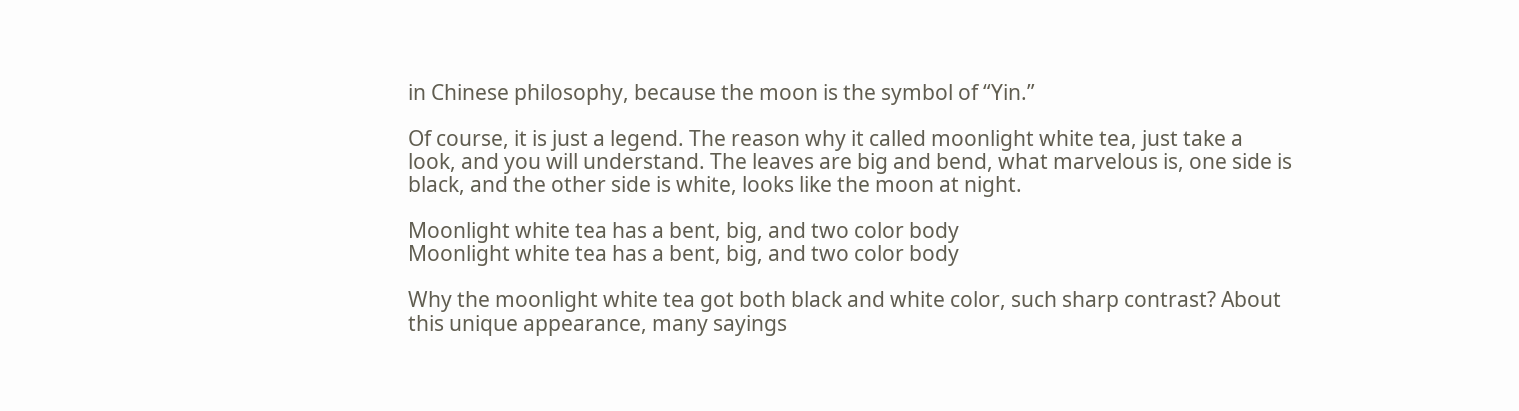in Chinese philosophy, because the moon is the symbol of “Yin.”

Of course, it is just a legend. The reason why it called moonlight white tea, just take a look, and you will understand. The leaves are big and bend, what marvelous is, one side is black, and the other side is white, looks like the moon at night.

Moonlight white tea has a bent, big, and two color body
Moonlight white tea has a bent, big, and two color body

Why the moonlight white tea got both black and white color, such sharp contrast? About this unique appearance, many sayings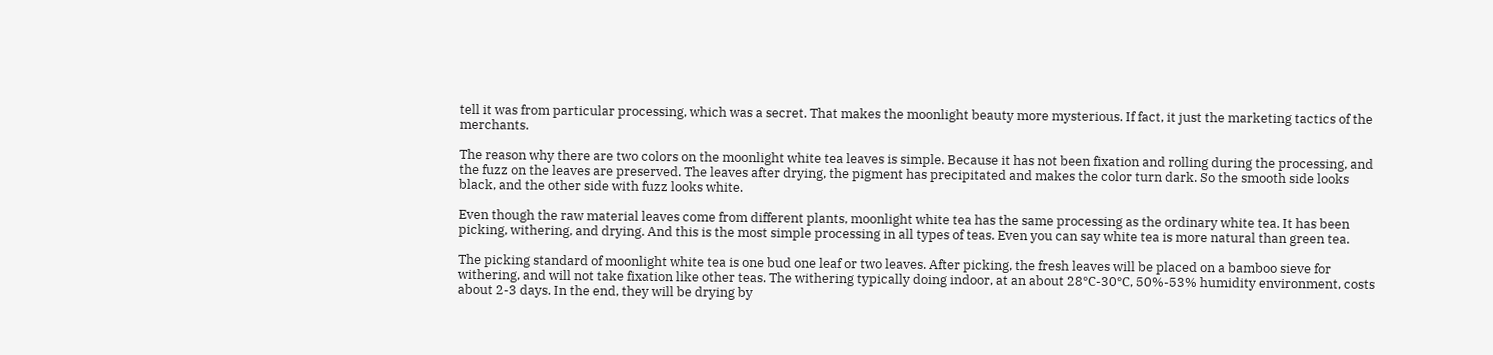tell it was from particular processing, which was a secret. That makes the moonlight beauty more mysterious. If fact, it just the marketing tactics of the merchants.

The reason why there are two colors on the moonlight white tea leaves is simple. Because it has not been fixation and rolling during the processing, and the fuzz on the leaves are preserved. The leaves after drying, the pigment has precipitated and makes the color turn dark. So the smooth side looks black, and the other side with fuzz looks white.

Even though the raw material leaves come from different plants, moonlight white tea has the same processing as the ordinary white tea. It has been picking, withering, and drying. And this is the most simple processing in all types of teas. Even you can say white tea is more natural than green tea.

The picking standard of moonlight white tea is one bud one leaf or two leaves. After picking, the fresh leaves will be placed on a bamboo sieve for withering, and will not take fixation like other teas. The withering typically doing indoor, at an about 28℃-30℃, 50%-53% humidity environment, costs about 2-3 days. In the end, they will be drying by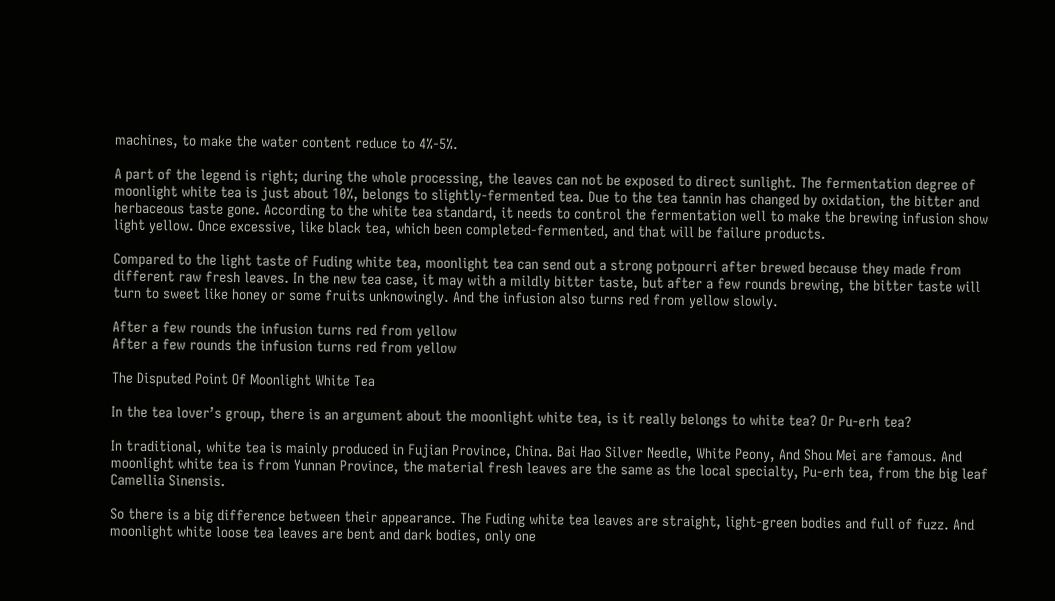machines, to make the water content reduce to 4%-5%.

A part of the legend is right; during the whole processing, the leaves can not be exposed to direct sunlight. The fermentation degree of moonlight white tea is just about 10%, belongs to slightly-fermented tea. Due to the tea tannin has changed by oxidation, the bitter and herbaceous taste gone. According to the white tea standard, it needs to control the fermentation well to make the brewing infusion show light yellow. Once excessive, like black tea, which been completed-fermented, and that will be failure products.

Compared to the light taste of Fuding white tea, moonlight tea can send out a strong potpourri after brewed because they made from different raw fresh leaves. In the new tea case, it may with a mildly bitter taste, but after a few rounds brewing, the bitter taste will turn to sweet like honey or some fruits unknowingly. And the infusion also turns red from yellow slowly.

After a few rounds the infusion turns red from yellow
After a few rounds the infusion turns red from yellow

The Disputed Point Of Moonlight White Tea

In the tea lover’s group, there is an argument about the moonlight white tea, is it really belongs to white tea? Or Pu-erh tea?

In traditional, white tea is mainly produced in Fujian Province, China. Bai Hao Silver Needle, White Peony, And Shou Mei are famous. And moonlight white tea is from Yunnan Province, the material fresh leaves are the same as the local specialty, Pu-erh tea, from the big leaf Camellia Sinensis.

So there is a big difference between their appearance. The Fuding white tea leaves are straight, light-green bodies and full of fuzz. And moonlight white loose tea leaves are bent and dark bodies, only one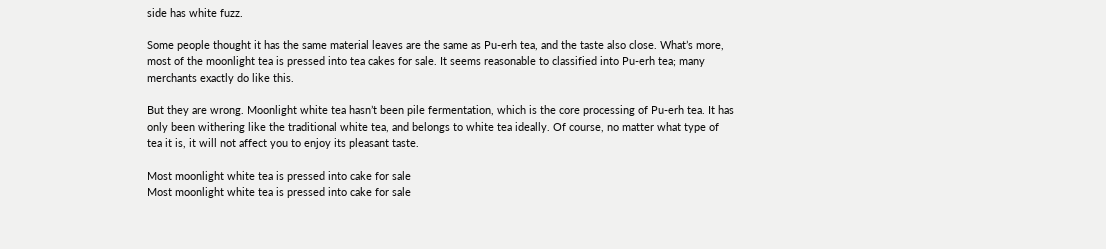side has white fuzz.

Some people thought it has the same material leaves are the same as Pu-erh tea, and the taste also close. What’s more, most of the moonlight tea is pressed into tea cakes for sale. It seems reasonable to classified into Pu-erh tea; many merchants exactly do like this.

But they are wrong. Moonlight white tea hasn’t been pile fermentation, which is the core processing of Pu-erh tea. It has only been withering like the traditional white tea, and belongs to white tea ideally. Of course, no matter what type of tea it is, it will not affect you to enjoy its pleasant taste.

Most moonlight white tea is pressed into cake for sale
Most moonlight white tea is pressed into cake for sale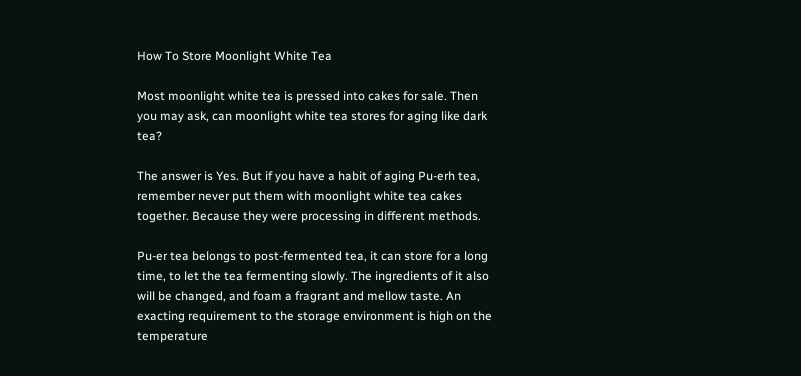How To Store Moonlight White Tea

Most moonlight white tea is pressed into cakes for sale. Then you may ask, can moonlight white tea stores for aging like dark tea?

The answer is Yes. But if you have a habit of aging Pu-erh tea, remember never put them with moonlight white tea cakes together. Because they were processing in different methods.

Pu-er tea belongs to post-fermented tea, it can store for a long time, to let the tea fermenting slowly. The ingredients of it also will be changed, and foam a fragrant and mellow taste. An exacting requirement to the storage environment is high on the temperature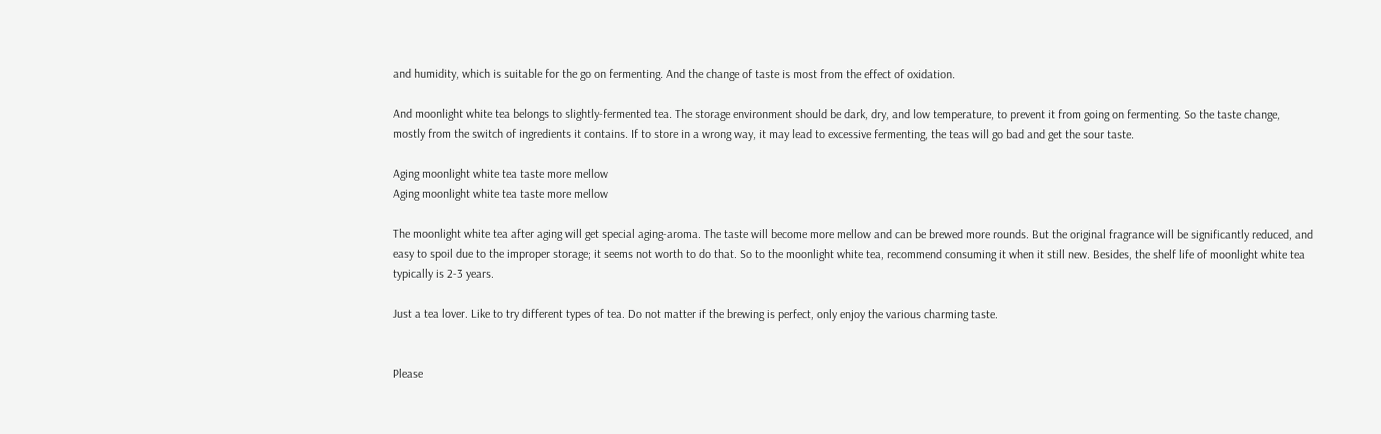and humidity, which is suitable for the go on fermenting. And the change of taste is most from the effect of oxidation.

And moonlight white tea belongs to slightly-fermented tea. The storage environment should be dark, dry, and low temperature, to prevent it from going on fermenting. So the taste change, mostly from the switch of ingredients it contains. If to store in a wrong way, it may lead to excessive fermenting, the teas will go bad and get the sour taste.

Aging moonlight white tea taste more mellow
Aging moonlight white tea taste more mellow

The moonlight white tea after aging will get special aging-aroma. The taste will become more mellow and can be brewed more rounds. But the original fragrance will be significantly reduced, and easy to spoil due to the improper storage; it seems not worth to do that. So to the moonlight white tea, recommend consuming it when it still new. Besides, the shelf life of moonlight white tea typically is 2-3 years.

Just a tea lover. Like to try different types of tea. Do not matter if the brewing is perfect, only enjoy the various charming taste.


Please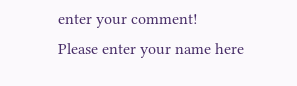enter your comment!
Please enter your name here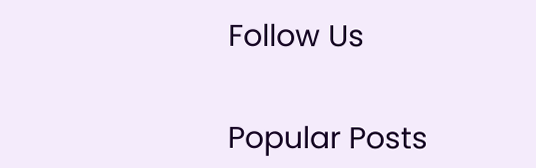Follow Us


Popular Posts